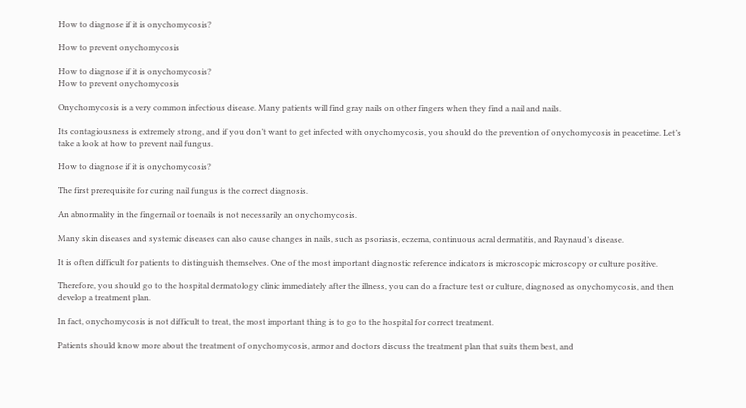How to diagnose if it is onychomycosis?

How to prevent onychomycosis

How to diagnose if it is onychomycosis?
How to prevent onychomycosis

Onychomycosis is a very common infectious disease. Many patients will find gray nails on other fingers when they find a nail and nails.

Its contagiousness is extremely strong, and if you don’t want to get infected with onychomycosis, you should do the prevention of onychomycosis in peacetime. Let’s take a look at how to prevent nail fungus.

How to diagnose if it is onychomycosis?

The first prerequisite for curing nail fungus is the correct diagnosis.

An abnormality in the fingernail or toenails is not necessarily an onychomycosis.

Many skin diseases and systemic diseases can also cause changes in nails, such as psoriasis, eczema, continuous acral dermatitis, and Raynaud’s disease.

It is often difficult for patients to distinguish themselves. One of the most important diagnostic reference indicators is microscopic microscopy or culture positive.

Therefore, you should go to the hospital dermatology clinic immediately after the illness, you can do a fracture test or culture, diagnosed as onychomycosis, and then develop a treatment plan.

In fact, onychomycosis is not difficult to treat, the most important thing is to go to the hospital for correct treatment.

Patients should know more about the treatment of onychomycosis, armor and doctors discuss the treatment plan that suits them best, and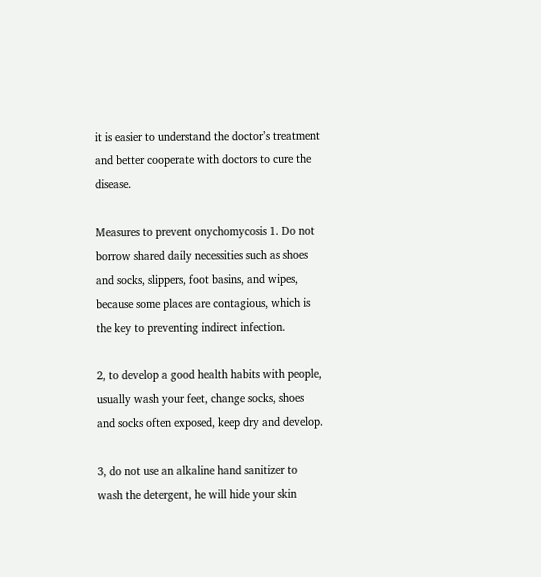it is easier to understand the doctor’s treatment and better cooperate with doctors to cure the disease.

Measures to prevent onychomycosis 1. Do not borrow shared daily necessities such as shoes and socks, slippers, foot basins, and wipes, because some places are contagious, which is the key to preventing indirect infection.

2, to develop a good health habits with people, usually wash your feet, change socks, shoes and socks often exposed, keep dry and develop.

3, do not use an alkaline hand sanitizer to wash the detergent, he will hide your skin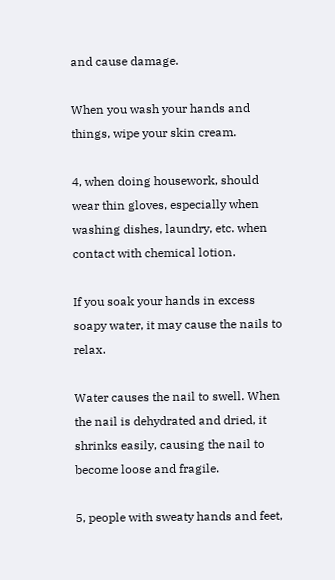and cause damage.

When you wash your hands and things, wipe your skin cream.

4, when doing housework, should wear thin gloves, especially when washing dishes, laundry, etc. when contact with chemical lotion.

If you soak your hands in excess soapy water, it may cause the nails to relax.

Water causes the nail to swell. When the nail is dehydrated and dried, it shrinks easily, causing the nail to become loose and fragile.

5, people with sweaty hands and feet,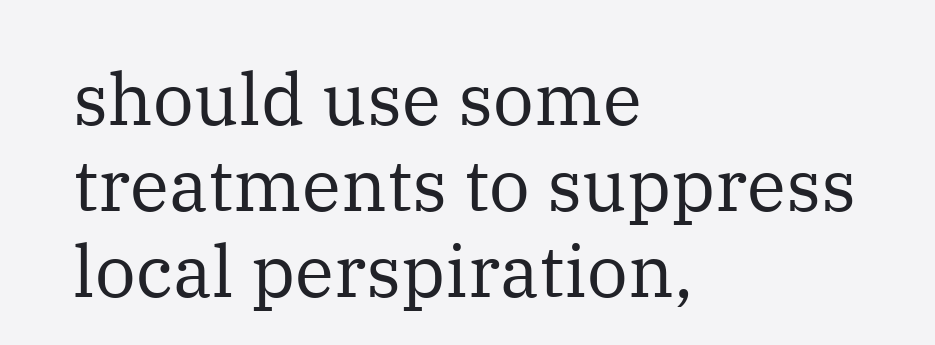should use some treatments to suppress local perspiration,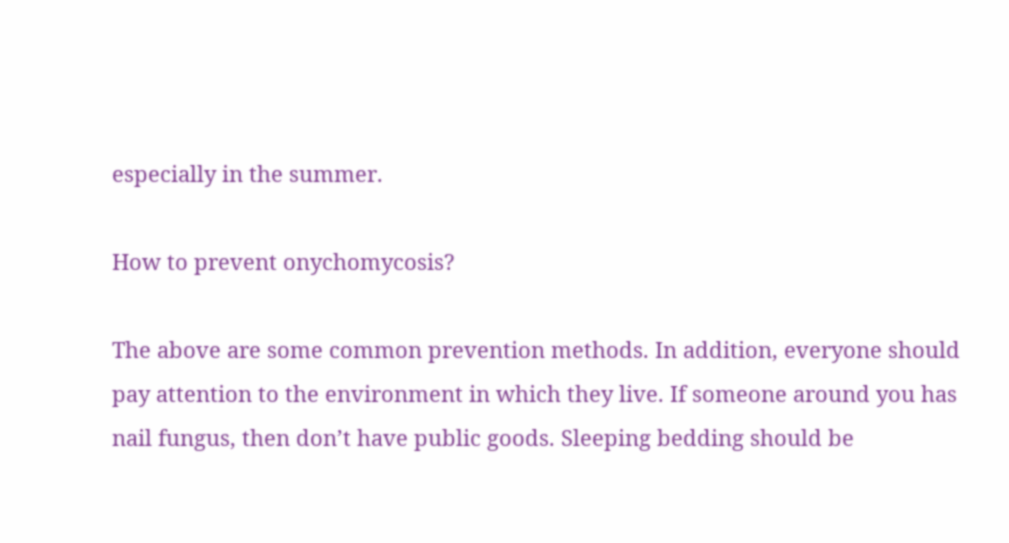especially in the summer.

How to prevent onychomycosis?

The above are some common prevention methods. In addition, everyone should pay attention to the environment in which they live. If someone around you has nail fungus, then don’t have public goods. Sleeping bedding should be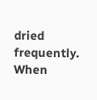dried frequently. When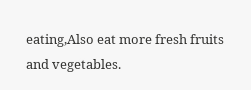eating,Also eat more fresh fruits and vegetables.